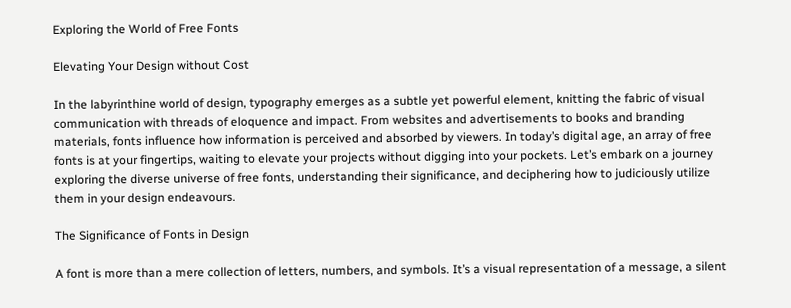Exploring the World of Free Fonts

Elevating Your Design without Cost

In the labyrinthine world of design, typography emerges as a subtle yet powerful element, knitting the fabric of visual communication with threads of eloquence and impact. From websites and advertisements to books and branding materials, fonts influence how information is perceived and absorbed by viewers. In today’s digital age, an array of free fonts is at your fingertips, waiting to elevate your projects without digging into your pockets. Let’s embark on a journey exploring the diverse universe of free fonts, understanding their significance, and deciphering how to judiciously utilize them in your design endeavours.

The Significance of Fonts in Design

A font is more than a mere collection of letters, numbers, and symbols. It’s a visual representation of a message, a silent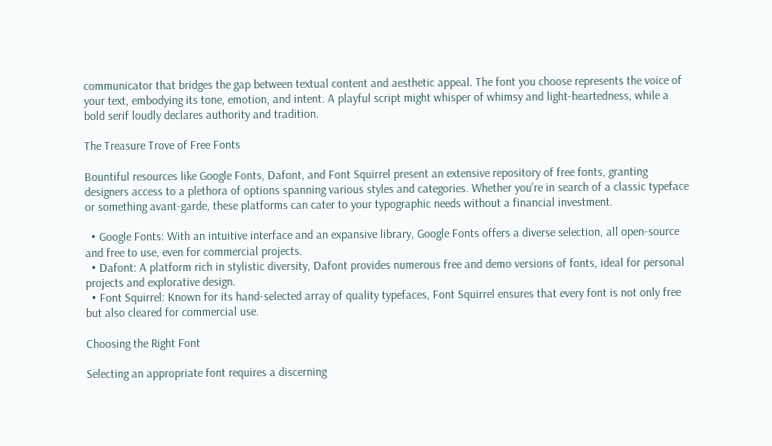communicator that bridges the gap between textual content and aesthetic appeal. The font you choose represents the voice of your text, embodying its tone, emotion, and intent. A playful script might whisper of whimsy and light-heartedness, while a bold serif loudly declares authority and tradition.

The Treasure Trove of Free Fonts

Bountiful resources like Google Fonts, Dafont, and Font Squirrel present an extensive repository of free fonts, granting designers access to a plethora of options spanning various styles and categories. Whether you’re in search of a classic typeface or something avant-garde, these platforms can cater to your typographic needs without a financial investment.

  • Google Fonts: With an intuitive interface and an expansive library, Google Fonts offers a diverse selection, all open-source and free to use, even for commercial projects.
  • Dafont: A platform rich in stylistic diversity, Dafont provides numerous free and demo versions of fonts, ideal for personal projects and explorative design.
  • Font Squirrel: Known for its hand-selected array of quality typefaces, Font Squirrel ensures that every font is not only free but also cleared for commercial use.

Choosing the Right Font

Selecting an appropriate font requires a discerning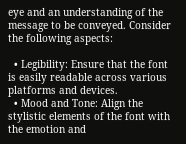eye and an understanding of the message to be conveyed. Consider the following aspects:

  • Legibility: Ensure that the font is easily readable across various platforms and devices.
  • Mood and Tone: Align the stylistic elements of the font with the emotion and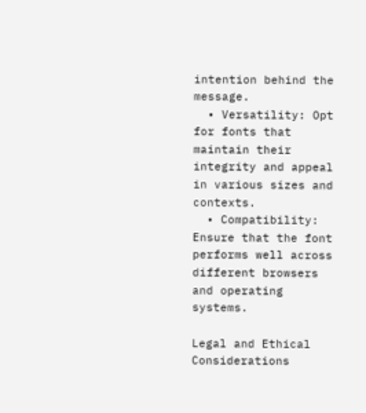intention behind the message.
  • Versatility: Opt for fonts that maintain their integrity and appeal in various sizes and contexts.
  • Compatibility: Ensure that the font performs well across different browsers and operating systems.

Legal and Ethical Considerations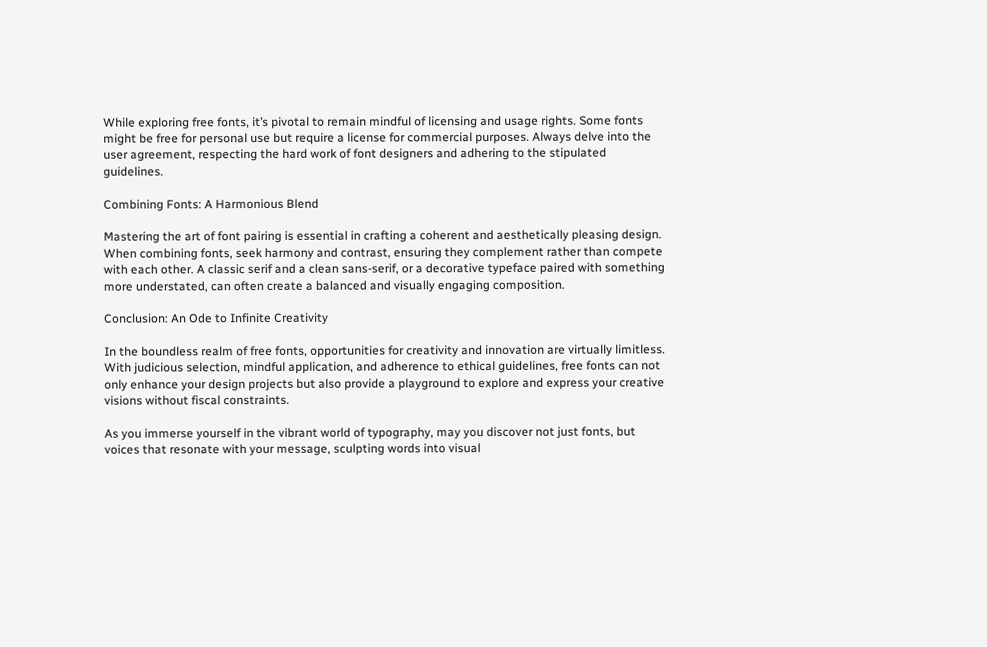While exploring free fonts, it’s pivotal to remain mindful of licensing and usage rights. Some fonts might be free for personal use but require a license for commercial purposes. Always delve into the user agreement, respecting the hard work of font designers and adhering to the stipulated guidelines.

Combining Fonts: A Harmonious Blend

Mastering the art of font pairing is essential in crafting a coherent and aesthetically pleasing design. When combining fonts, seek harmony and contrast, ensuring they complement rather than compete with each other. A classic serif and a clean sans-serif, or a decorative typeface paired with something more understated, can often create a balanced and visually engaging composition.

Conclusion: An Ode to Infinite Creativity

In the boundless realm of free fonts, opportunities for creativity and innovation are virtually limitless. With judicious selection, mindful application, and adherence to ethical guidelines, free fonts can not only enhance your design projects but also provide a playground to explore and express your creative visions without fiscal constraints.

As you immerse yourself in the vibrant world of typography, may you discover not just fonts, but voices that resonate with your message, sculpting words into visual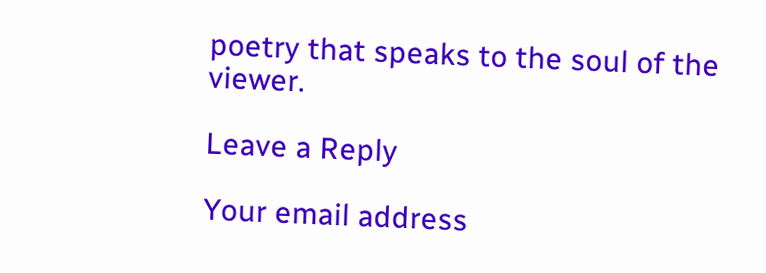poetry that speaks to the soul of the viewer.

Leave a Reply

Your email address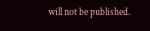will not be published.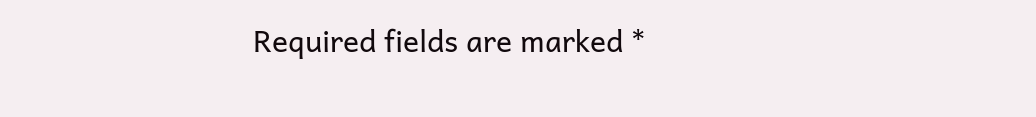Required fields are marked *